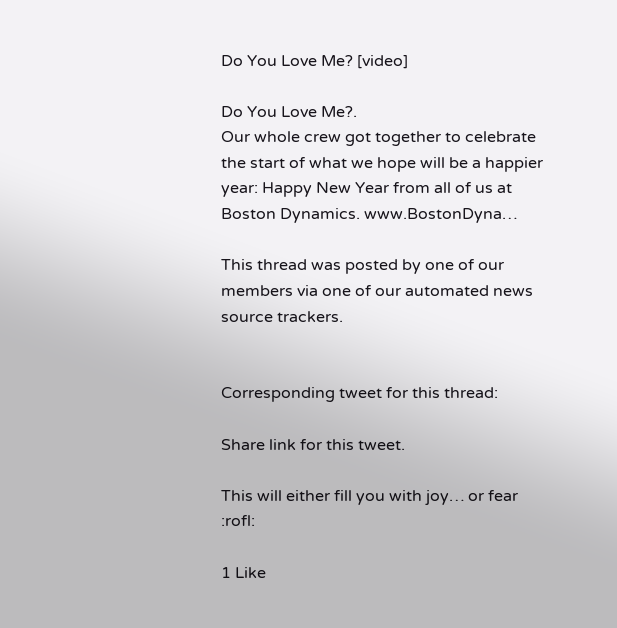Do You Love Me? [video]

Do You Love Me?.
Our whole crew got together to celebrate the start of what we hope will be a happier year: Happy New Year from all of us at Boston Dynamics. www.BostonDyna…

This thread was posted by one of our members via one of our automated news source trackers.


Corresponding tweet for this thread:

Share link for this tweet.

This will either fill you with joy… or fear :rofl:

1 Like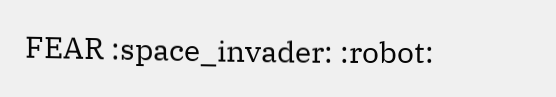FEAR :space_invader: :robot: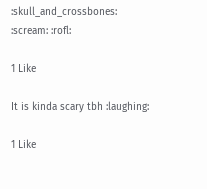:skull_and_crossbones: :scream: :rofl:

1 Like

It is kinda scary tbh :laughing:

1 Like